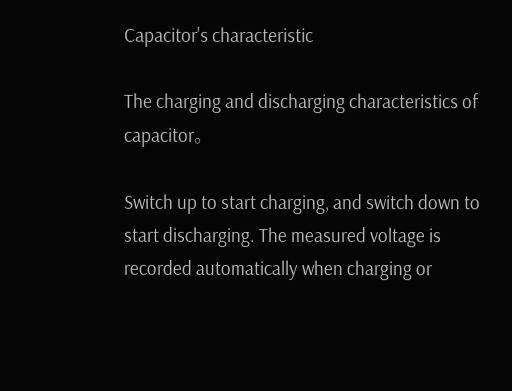Capacitor's characteristic

The charging and discharging characteristics of capacitor。

Switch up to start charging, and switch down to start discharging. The measured voltage is recorded automatically when charging or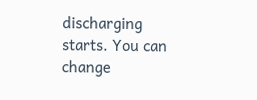discharging starts. You can change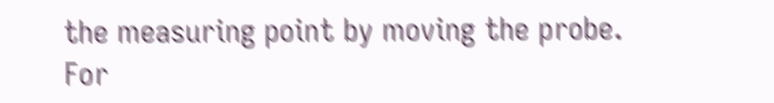the measuring point by moving the probe. For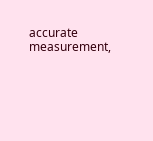accurate measurement,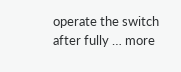operate the switch after fully … more